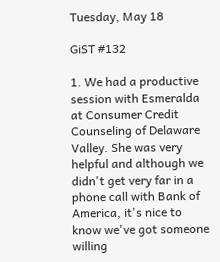Tuesday, May 18

GiST #132

1. We had a productive session with Esmeralda at Consumer Credit Counseling of Delaware Valley. She was very helpful and although we didn't get very far in a phone call with Bank of America, it's nice to know we've got someone willing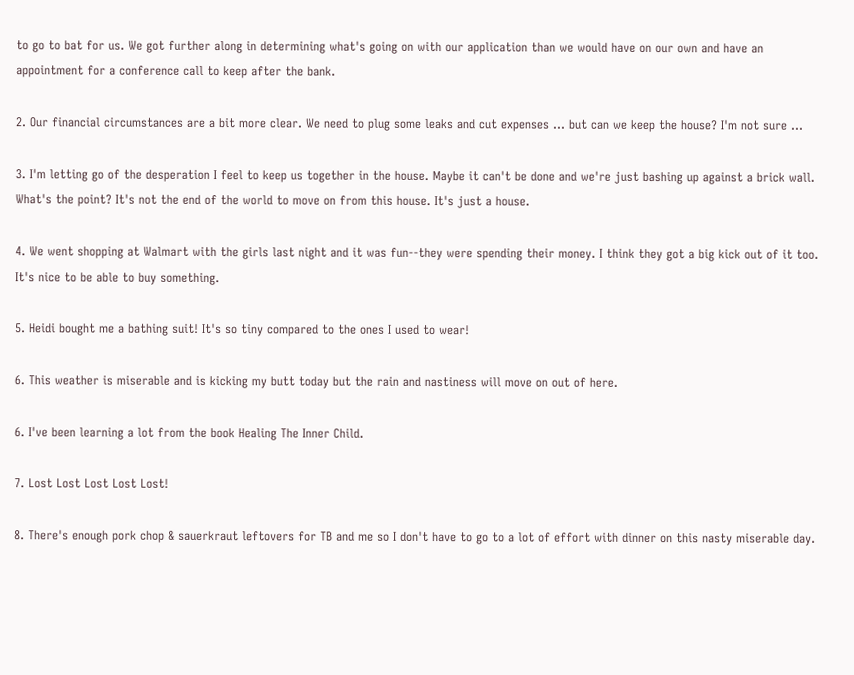to go to bat for us. We got further along in determining what's going on with our application than we would have on our own and have an appointment for a conference call to keep after the bank.

2. Our financial circumstances are a bit more clear. We need to plug some leaks and cut expenses ... but can we keep the house? I'm not sure ...

3. I'm letting go of the desperation I feel to keep us together in the house. Maybe it can't be done and we're just bashing up against a brick wall. What's the point? It's not the end of the world to move on from this house. It's just a house.

4. We went shopping at Walmart with the girls last night and it was fun--they were spending their money. I think they got a big kick out of it too. It's nice to be able to buy something.

5. Heidi bought me a bathing suit! It's so tiny compared to the ones I used to wear!

6. This weather is miserable and is kicking my butt today but the rain and nastiness will move on out of here.

6. I've been learning a lot from the book Healing The Inner Child.

7. Lost Lost Lost Lost Lost!

8. There's enough pork chop & sauerkraut leftovers for TB and me so I don't have to go to a lot of effort with dinner on this nasty miserable day.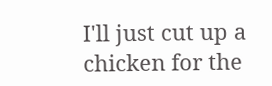I'll just cut up a chicken for the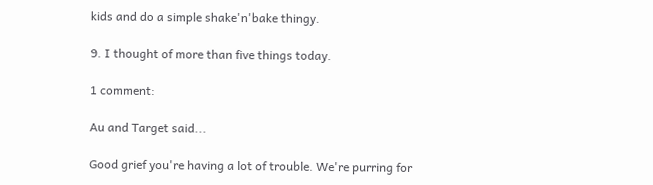kids and do a simple shake'n'bake thingy.

9. I thought of more than five things today.

1 comment:

Au and Target said...

Good grief you're having a lot of trouble. We're purring for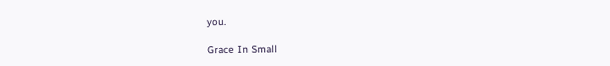you.

Grace In Small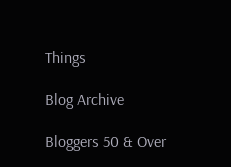Things

Blog Archive

Bloggers 50 & Over